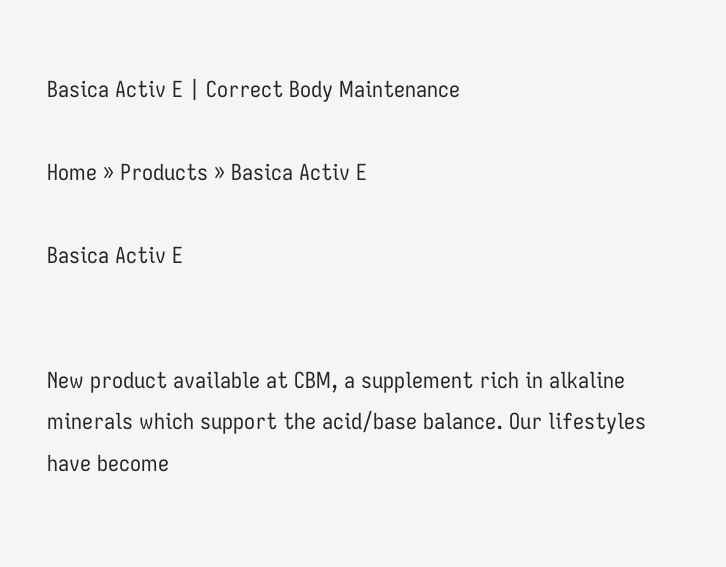Basica Activ E | Correct Body Maintenance

Home » Products » Basica Activ E

Basica Activ E


New product available at CBM, a supplement rich in alkaline minerals which support the acid/base balance. Our lifestyles have become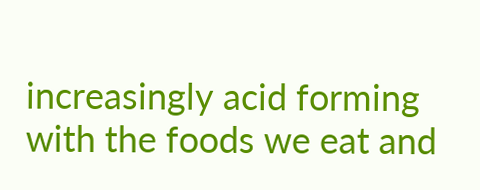increasingly acid forming with the foods we eat and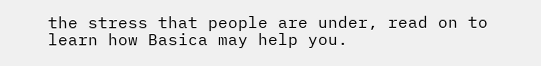the stress that people are under, read on to learn how Basica may help you.